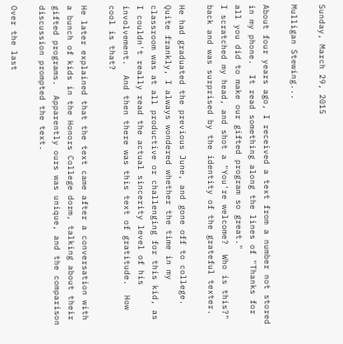Sunday, March 29, 2015

Mulligan Stewing...

About four years ago, I received a text from a number not stored in my phone.  It read something along the lines of "Thanks for all you did to make our gifted program so great."
I scratched my head, and shot a "You're welcome?  Who is this?" back and was surprised by the identity of the grateful texter.

He had graduated the previous June, and gone off to college.  Quite frankly, I always wondered whether the time in my classroom was at all productive or challenging for this kid, as I couldn't really read the actual sincerity level of his involvement.  And then there was this text of gratitude.  How cool is that?

He later explained that the text came after a conversation with a bunch of kids in the Honors College dorm, talking about their gifted programs.  Apparently ours was unique, and the comparison discussion prompted the text.

Over the last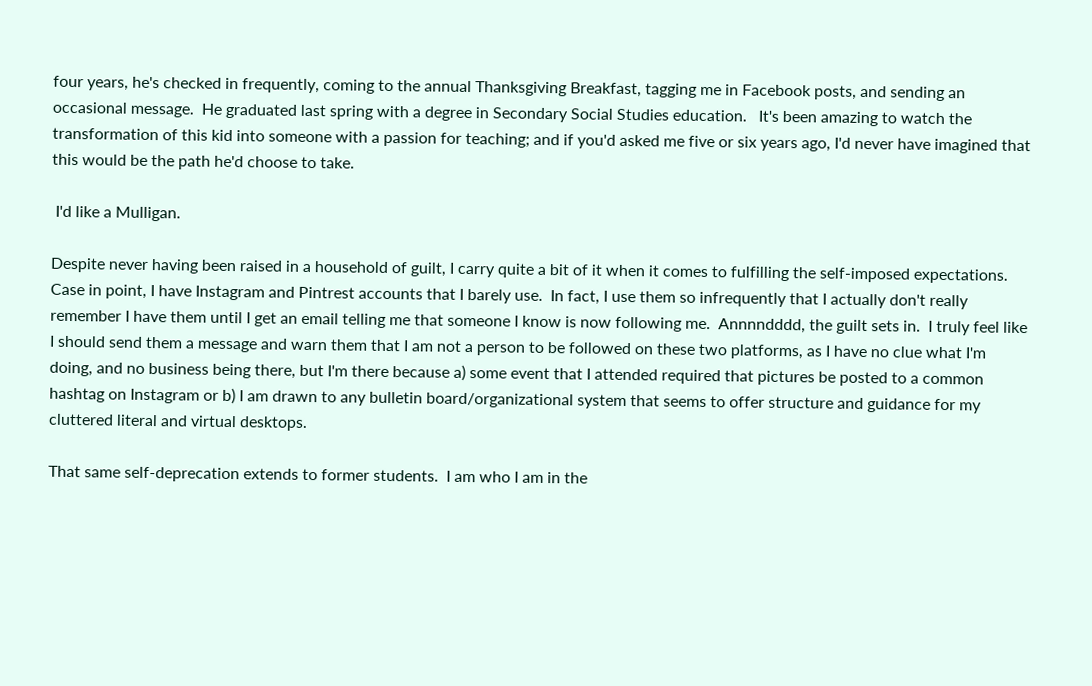four years, he's checked in frequently, coming to the annual Thanksgiving Breakfast, tagging me in Facebook posts, and sending an occasional message.  He graduated last spring with a degree in Secondary Social Studies education.   It's been amazing to watch the transformation of this kid into someone with a passion for teaching; and if you'd asked me five or six years ago, I'd never have imagined that this would be the path he'd choose to take.

 I'd like a Mulligan.

Despite never having been raised in a household of guilt, I carry quite a bit of it when it comes to fulfilling the self-imposed expectations.  Case in point, I have Instagram and Pintrest accounts that I barely use.  In fact, I use them so infrequently that I actually don't really remember I have them until I get an email telling me that someone I know is now following me.  Annnndddd, the guilt sets in.  I truly feel like I should send them a message and warn them that I am not a person to be followed on these two platforms, as I have no clue what I'm doing, and no business being there, but I'm there because a) some event that I attended required that pictures be posted to a common hashtag on Instagram or b) I am drawn to any bulletin board/organizational system that seems to offer structure and guidance for my cluttered literal and virtual desktops.

That same self-deprecation extends to former students.  I am who I am in the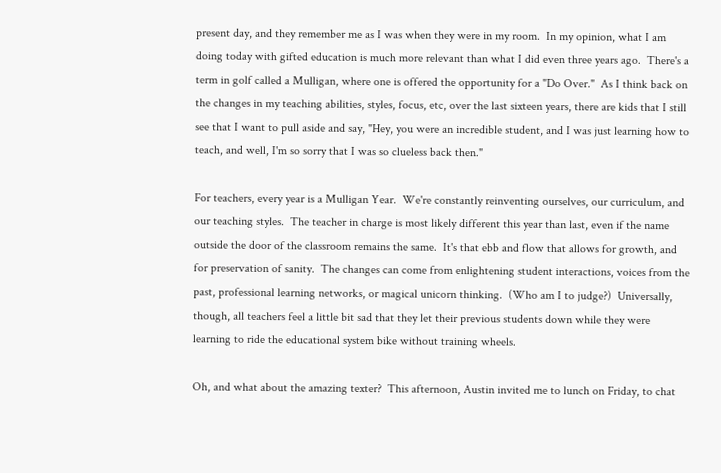present day, and they remember me as I was when they were in my room.  In my opinion, what I am doing today with gifted education is much more relevant than what I did even three years ago.  There's a term in golf called a Mulligan, where one is offered the opportunity for a "Do Over."  As I think back on the changes in my teaching abilities, styles, focus, etc, over the last sixteen years, there are kids that I still see that I want to pull aside and say, "Hey, you were an incredible student, and I was just learning how to teach, and well, I'm so sorry that I was so clueless back then."

For teachers, every year is a Mulligan Year.  We're constantly reinventing ourselves, our curriculum, and our teaching styles.  The teacher in charge is most likely different this year than last, even if the name outside the door of the classroom remains the same.  It's that ebb and flow that allows for growth, and for preservation of sanity.  The changes can come from enlightening student interactions, voices from the past, professional learning networks, or magical unicorn thinking.  (Who am I to judge?)  Universally, though, all teachers feel a little bit sad that they let their previous students down while they were learning to ride the educational system bike without training wheels.

Oh, and what about the amazing texter?  This afternoon, Austin invited me to lunch on Friday, to chat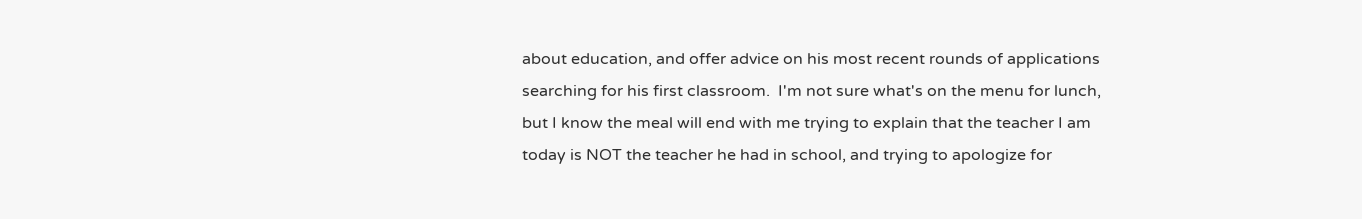about education, and offer advice on his most recent rounds of applications searching for his first classroom.  I'm not sure what's on the menu for lunch, but I know the meal will end with me trying to explain that the teacher I am today is NOT the teacher he had in school, and trying to apologize for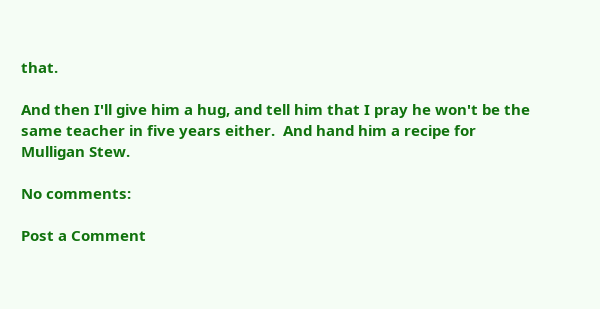that.

And then I'll give him a hug, and tell him that I pray he won't be the same teacher in five years either.  And hand him a recipe for Mulligan Stew.

No comments:

Post a Comment